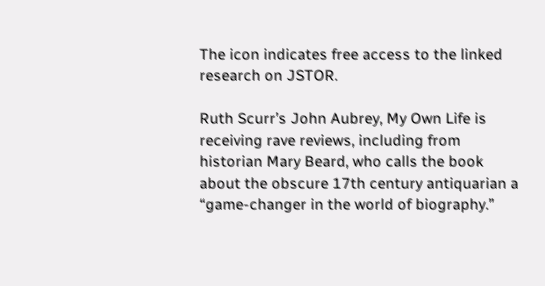The icon indicates free access to the linked research on JSTOR.

Ruth Scurr’s John Aubrey, My Own Life is receiving rave reviews, including from historian Mary Beard, who calls the book about the obscure 17th century antiquarian a “game-changer in the world of biography.”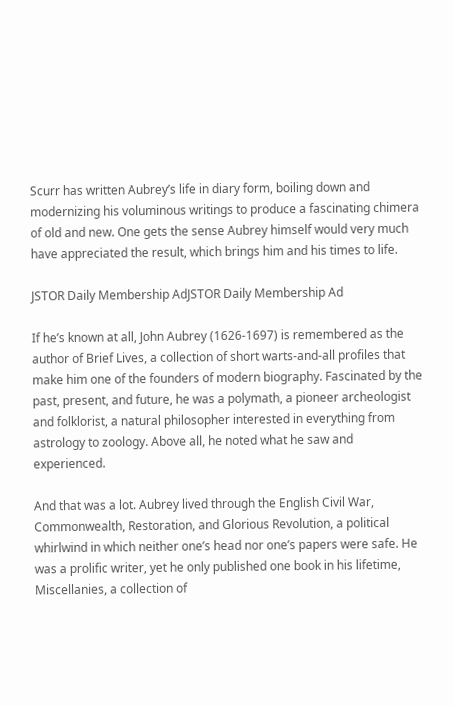Scurr has written Aubrey’s life in diary form, boiling down and modernizing his voluminous writings to produce a fascinating chimera of old and new. One gets the sense Aubrey himself would very much have appreciated the result, which brings him and his times to life.

JSTOR Daily Membership AdJSTOR Daily Membership Ad

If he’s known at all, John Aubrey (1626-1697) is remembered as the author of Brief Lives, a collection of short warts-and-all profiles that make him one of the founders of modern biography. Fascinated by the past, present, and future, he was a polymath, a pioneer archeologist and folklorist, a natural philosopher interested in everything from astrology to zoology. Above all, he noted what he saw and experienced.

And that was a lot. Aubrey lived through the English Civil War, Commonwealth, Restoration, and Glorious Revolution, a political whirlwind in which neither one’s head nor one’s papers were safe. He was a prolific writer, yet he only published one book in his lifetime, Miscellanies, a collection of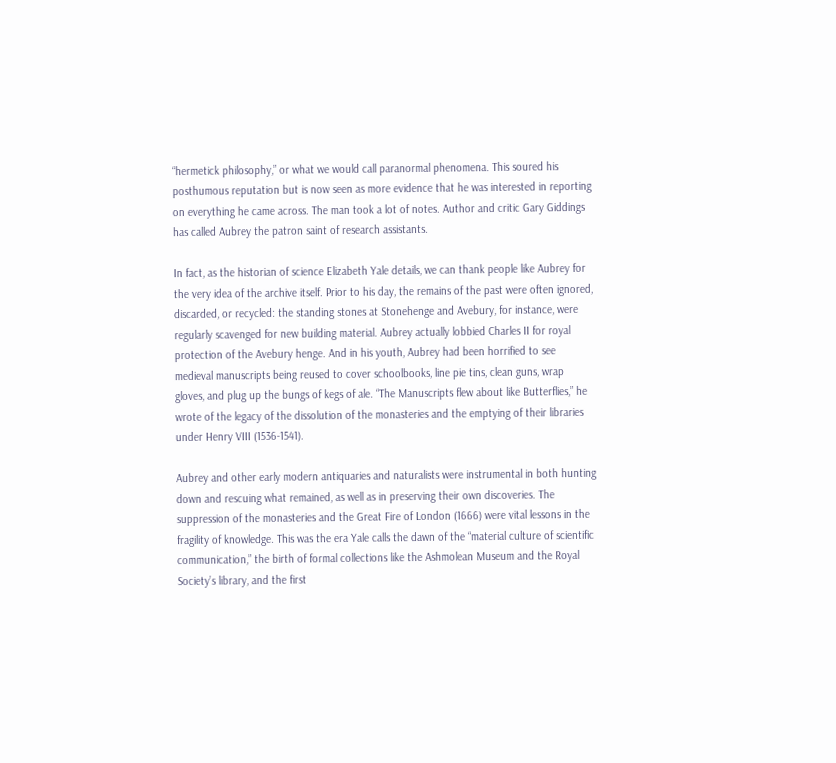“hermetick philosophy,” or what we would call paranormal phenomena. This soured his posthumous reputation but is now seen as more evidence that he was interested in reporting on everything he came across. The man took a lot of notes. Author and critic Gary Giddings has called Aubrey the patron saint of research assistants.

In fact, as the historian of science Elizabeth Yale details, we can thank people like Aubrey for the very idea of the archive itself. Prior to his day, the remains of the past were often ignored, discarded, or recycled: the standing stones at Stonehenge and Avebury, for instance, were regularly scavenged for new building material. Aubrey actually lobbied Charles II for royal protection of the Avebury henge. And in his youth, Aubrey had been horrified to see medieval manuscripts being reused to cover schoolbooks, line pie tins, clean guns, wrap gloves, and plug up the bungs of kegs of ale. “The Manuscripts flew about like Butterflies,” he wrote of the legacy of the dissolution of the monasteries and the emptying of their libraries under Henry VIII (1536-1541).

Aubrey and other early modern antiquaries and naturalists were instrumental in both hunting down and rescuing what remained, as well as in preserving their own discoveries. The suppression of the monasteries and the Great Fire of London (1666) were vital lessons in the fragility of knowledge. This was the era Yale calls the dawn of the “material culture of scientific communication,” the birth of formal collections like the Ashmolean Museum and the Royal Society’s library, and the first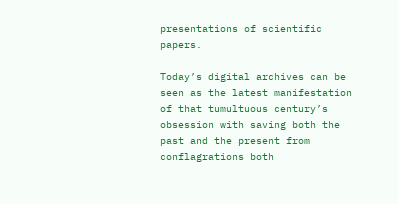presentations of scientific papers.

Today’s digital archives can be seen as the latest manifestation of that tumultuous century’s obsession with saving both the past and the present from conflagrations both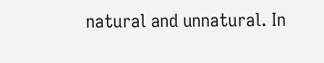natural and unnatural. In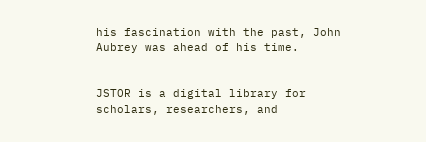his fascination with the past, John Aubrey was ahead of his time.


JSTOR is a digital library for scholars, researchers, and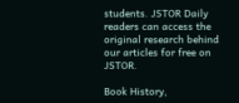students. JSTOR Daily readers can access the original research behind our articles for free on JSTOR.

Book History,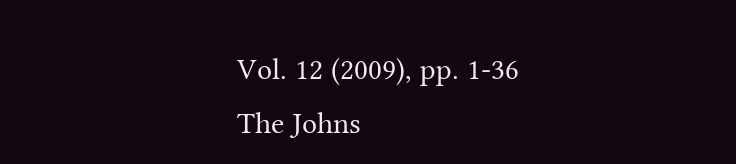Vol. 12 (2009), pp. 1-36
The Johns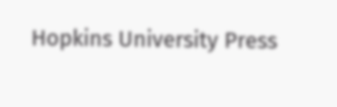Hopkins University Press